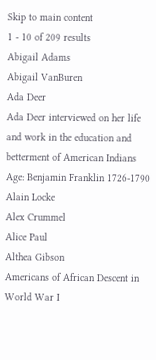Skip to main content
1 - 10 of 209 results
Abigail Adams
Abigail VanBuren
Ada Deer
Ada Deer interviewed on her life and work in the education and betterment of American Indians
Age: Benjamin Franklin 1726-1790
Alain Locke
Alex Crummel
Alice Paul
Althea Gibson
Americans of African Descent in World War I